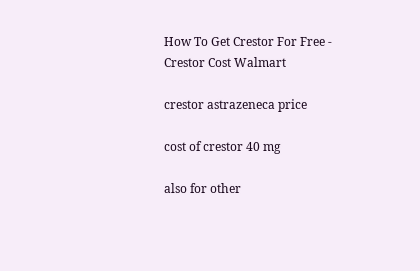How To Get Crestor For Free - Crestor Cost Walmart

crestor astrazeneca price

cost of crestor 40 mg

also for other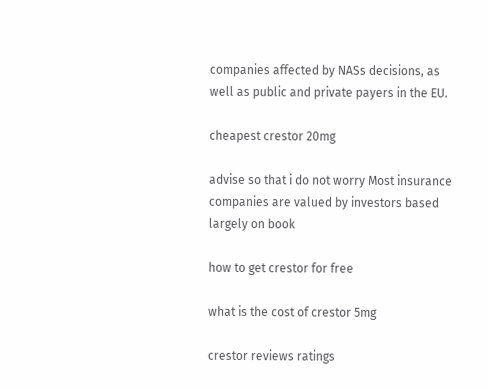companies affected by NASs decisions, as well as public and private payers in the EU.

cheapest crestor 20mg

advise so that i do not worry Most insurance companies are valued by investors based largely on book

how to get crestor for free

what is the cost of crestor 5mg

crestor reviews ratings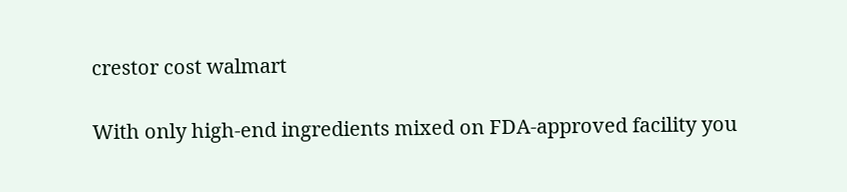crestor cost walmart

With only high-end ingredients mixed on FDA-approved facility you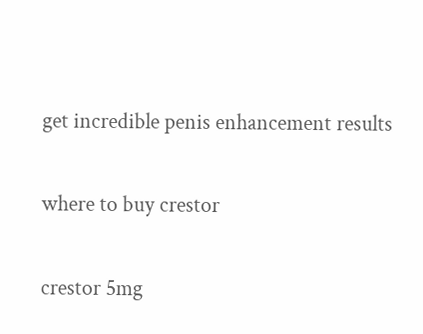get incredible penis enhancement results

where to buy crestor

crestor 5mg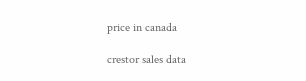price in canada

crestor sales data